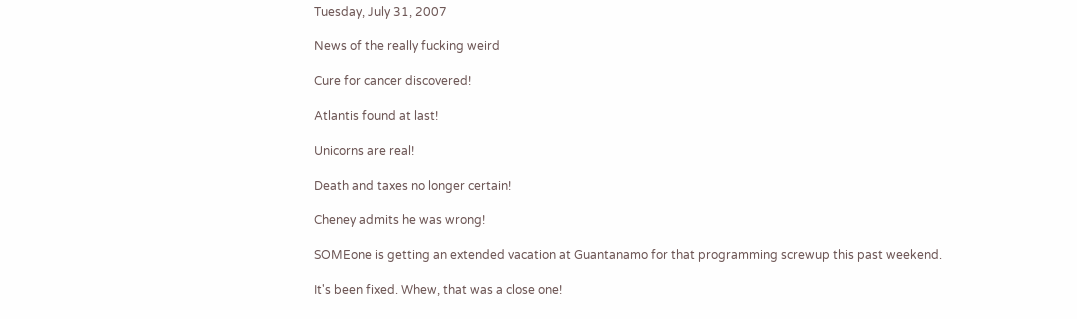Tuesday, July 31, 2007

News of the really fucking weird

Cure for cancer discovered!

Atlantis found at last!

Unicorns are real!

Death and taxes no longer certain!

Cheney admits he was wrong!

SOMEone is getting an extended vacation at Guantanamo for that programming screwup this past weekend.

It's been fixed. Whew, that was a close one!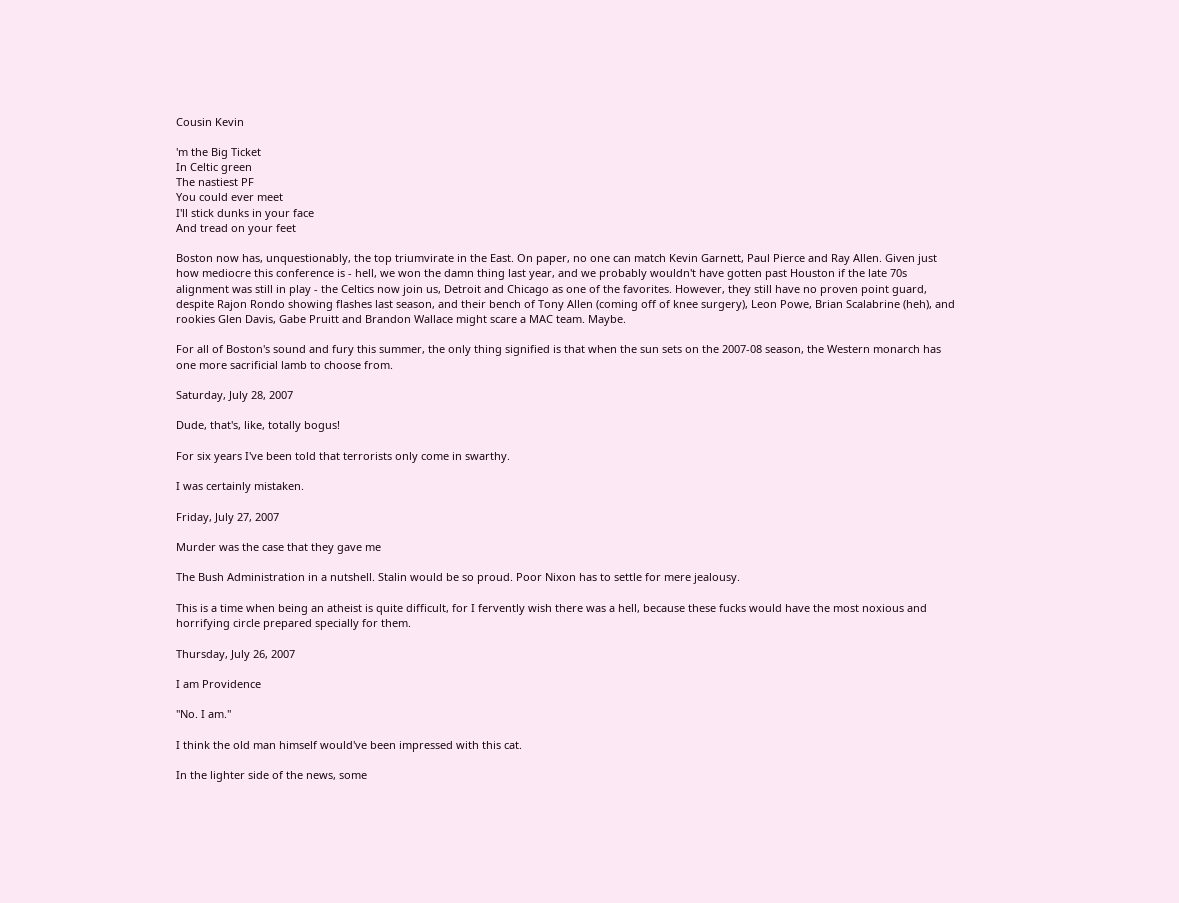Cousin Kevin

'm the Big Ticket
In Celtic green
The nastiest PF
You could ever meet
I'll stick dunks in your face
And tread on your feet

Boston now has, unquestionably, the top triumvirate in the East. On paper, no one can match Kevin Garnett, Paul Pierce and Ray Allen. Given just how mediocre this conference is - hell, we won the damn thing last year, and we probably wouldn't have gotten past Houston if the late 70s alignment was still in play - the Celtics now join us, Detroit and Chicago as one of the favorites. However, they still have no proven point guard, despite Rajon Rondo showing flashes last season, and their bench of Tony Allen (coming off of knee surgery), Leon Powe, Brian Scalabrine (heh), and rookies Glen Davis, Gabe Pruitt and Brandon Wallace might scare a MAC team. Maybe.

For all of Boston's sound and fury this summer, the only thing signified is that when the sun sets on the 2007-08 season, the Western monarch has one more sacrificial lamb to choose from.

Saturday, July 28, 2007

Dude, that's, like, totally bogus!

For six years I've been told that terrorists only come in swarthy.

I was certainly mistaken.

Friday, July 27, 2007

Murder was the case that they gave me

The Bush Administration in a nutshell. Stalin would be so proud. Poor Nixon has to settle for mere jealousy.

This is a time when being an atheist is quite difficult, for I fervently wish there was a hell, because these fucks would have the most noxious and horrifying circle prepared specially for them.

Thursday, July 26, 2007

I am Providence

"No. I am."

I think the old man himself would've been impressed with this cat.

In the lighter side of the news, some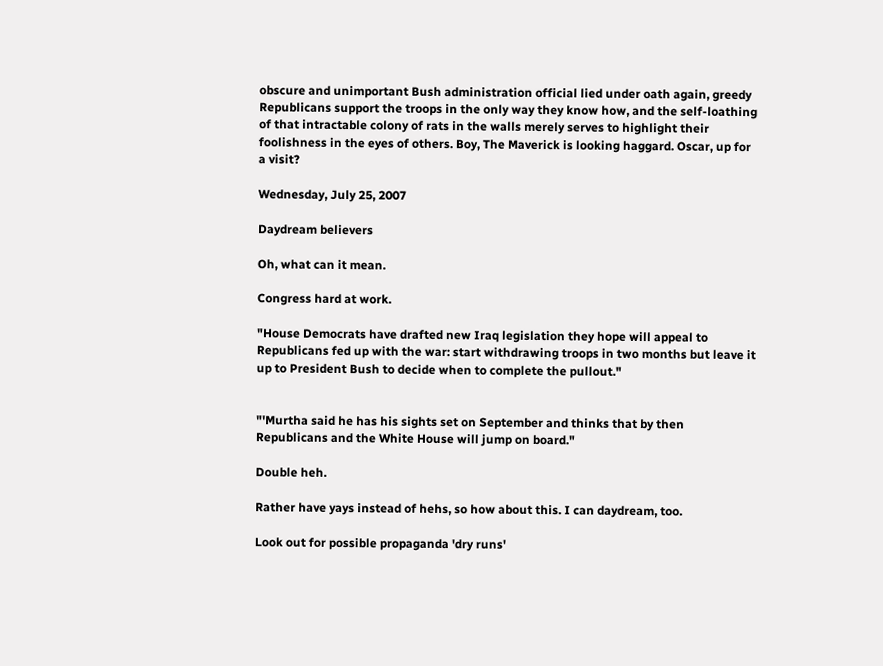obscure and unimportant Bush administration official lied under oath again, greedy Republicans support the troops in the only way they know how, and the self-loathing of that intractable colony of rats in the walls merely serves to highlight their foolishness in the eyes of others. Boy, The Maverick is looking haggard. Oscar, up for a visit?

Wednesday, July 25, 2007

Daydream believers

Oh, what can it mean.

Congress hard at work.

"House Democrats have drafted new Iraq legislation they hope will appeal to Republicans fed up with the war: start withdrawing troops in two months but leave it up to President Bush to decide when to complete the pullout."


"'Murtha said he has his sights set on September and thinks that by then Republicans and the White House will jump on board."

Double heh.

Rather have yays instead of hehs, so how about this. I can daydream, too.

Look out for possible propaganda 'dry runs'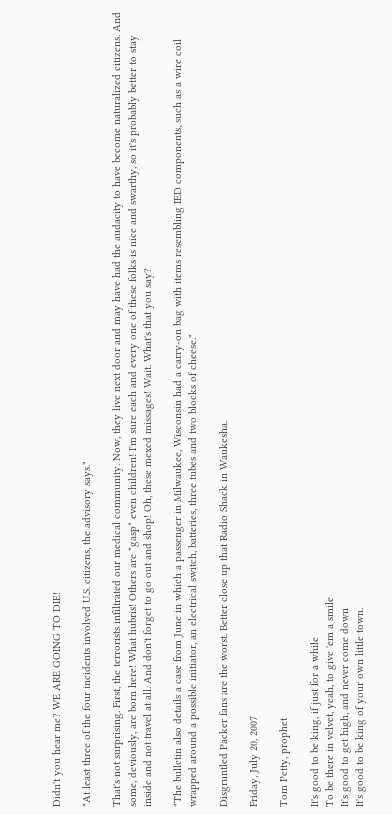Didn't you hear me? WE ARE GOING TO DIE!

"At least three of the four incidents involved U.S. citizens, the advisory says."

That's not surprising. First, the terrorists infiltrated our medical community. Now, they live next door and may have had the audacity to have become naturalized citizens. And some, deviously, are born here! What hubris! Others are *gasp* even children! I'm sure each and every one of these folks is nice and swarthy, so it's probably better to stay inside and not travel at all. And don't forget to go out and shop! Oh, these mexed missages! Wait. What's that you say?

"The bulletin also details a case from June in which a passenger in Milwaukee, Wisconsin had a carry-on bag with items resembling IED components, such as a wire coil wrapped around a possible initiator, an electrical switch, batteries, three tubes and two blocks of cheese."

Disgruntled Packer fans are the worst. Better close up that Radio Shack in Waukesha.

Friday, July 20, 2007

Tom Petty, prophet

It's good to be king, if just for a while
To be there in velvet, yeah, to give 'em a smile
It's good to get high, and never come down
It's good to be king of your own little town.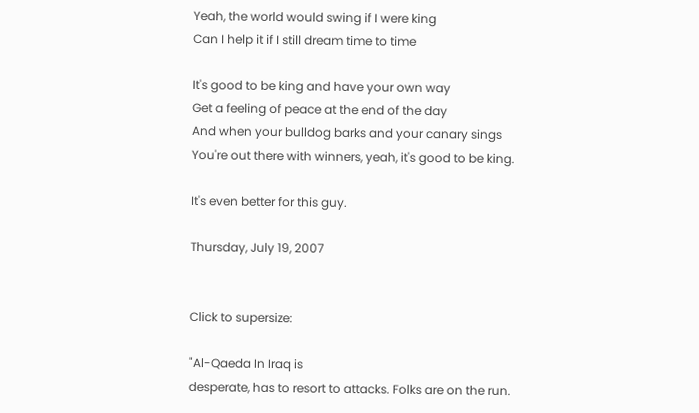Yeah, the world would swing if I were king
Can I help it if I still dream time to time

It's good to be king and have your own way
Get a feeling of peace at the end of the day
And when your bulldog barks and your canary sings
You're out there with winners, yeah, it's good to be king.

It's even better for this guy.

Thursday, July 19, 2007


Click to supersize:

"Al-Qaeda In Iraq is
desperate, has to resort to attacks. Folks are on the run.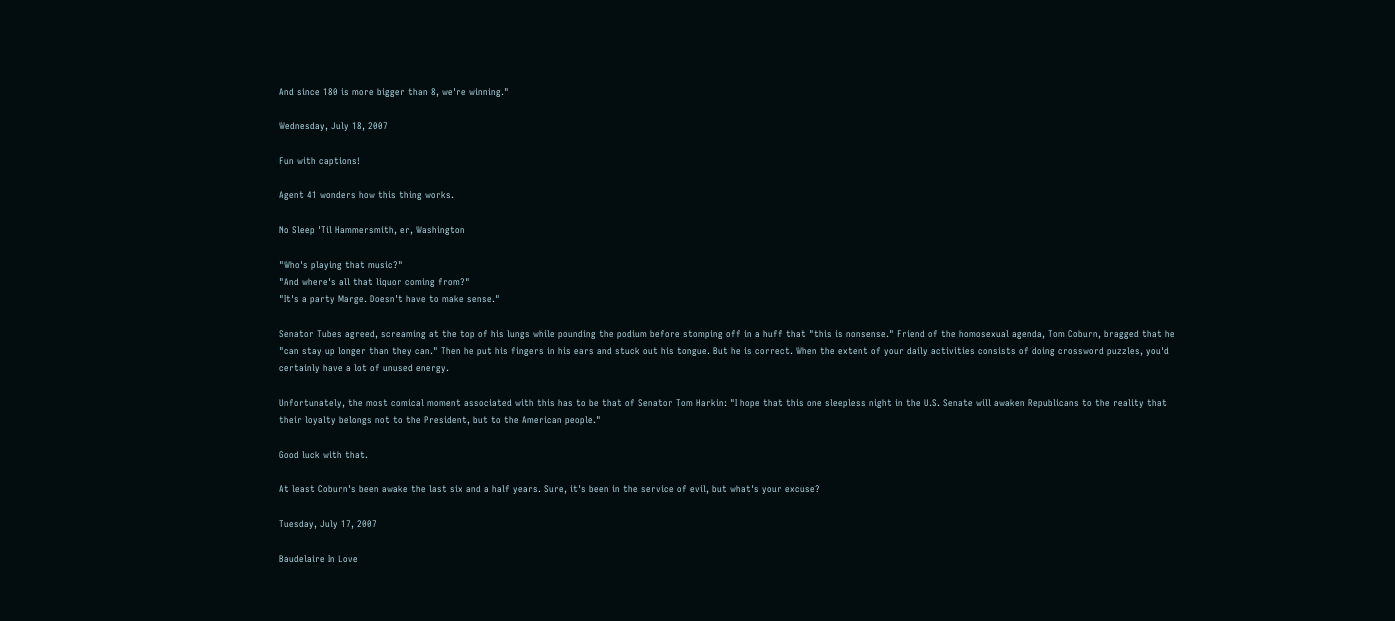And since 180 is more bigger than 8, we're winning."

Wednesday, July 18, 2007

Fun with captions!

Agent 41 wonders how this thing works.

No Sleep 'Til Hammersmith, er, Washington

"Who's playing that music?"
"And where's all that liquor coming from?"
"It's a party Marge. Doesn't have to make sense."

Senator Tubes agreed, screaming at the top of his lungs while pounding the podium before stomping off in a huff that "this is nonsense." Friend of the homosexual agenda, Tom Coburn, bragged that he "can stay up longer than they can." Then he put his fingers in his ears and stuck out his tongue. But he is correct. When the extent of your daily activities consists of doing crossword puzzles, you'd certainly have a lot of unused energy.

Unfortunately, the most comical moment associated with this has to be that of Senator Tom Harkin: "I hope that this one sleepless night in the U.S. Senate will awaken Republicans to the reality that their loyalty belongs not to the President, but to the American people."

Good luck with that.

At least Coburn's been awake the last six and a half years. Sure, it's been in the service of evil, but what's your excuse?

Tuesday, July 17, 2007

Baudelaire In Love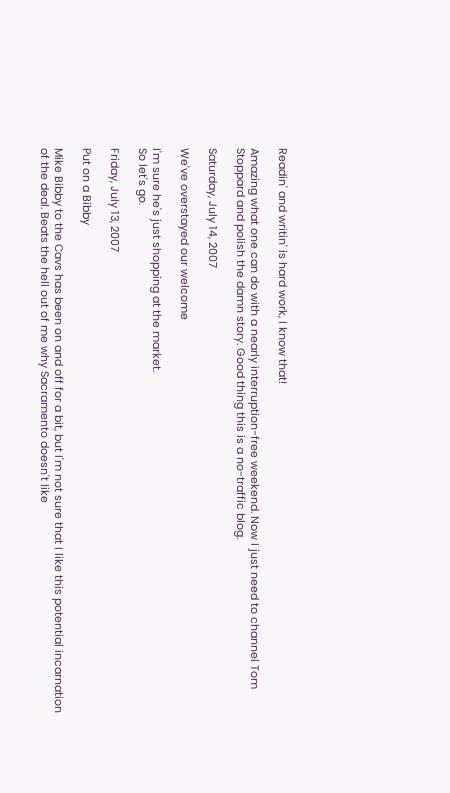Readin' and writin' is hard work, I know that!

Amazing what one can do with a nearly interruption-free weekend. Now I just need to channel Tom Stoppard and polish the damn story. Good thing this is a no-traffic blog.

Saturday, July 14, 2007

We've overstayed our welcome

I'm sure he's just shopping at the market.
So let's go.

Friday, July 13, 2007

Put on a Bibby

Mike Bibby to the Cavs has been on and off for a bit, but I'm not sure that I like this potential incarnation of the deal. Beats the hell out of me why Sacramento doesn't like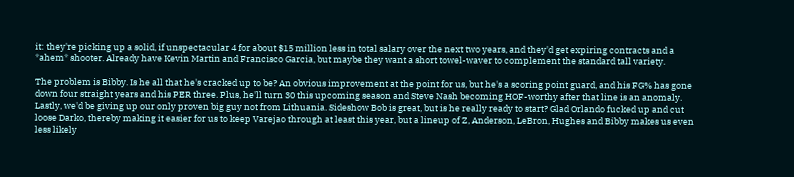it: they're picking up a solid, if unspectacular 4 for about $15 million less in total salary over the next two years, and they'd get expiring contracts and a *ahem* shooter. Already have Kevin Martin and Francisco Garcia, but maybe they want a short towel-waver to complement the standard tall variety.

The problem is Bibby. Is he all that he's cracked up to be? An obvious improvement at the point for us, but he's a scoring point guard, and his FG% has gone down four straight years and his PER three. Plus, he'll turn 30 this upcoming season and Steve Nash becoming HOF-worthy after that line is an anomaly. Lastly, we'd be giving up our only proven big guy not from Lithuania. Sideshow Bob is great, but is he really ready to start? Glad Orlando fucked up and cut loose Darko, thereby making it easier for us to keep Varejao through at least this year, but a lineup of Z, Anderson, LeBron, Hughes and Bibby makes us even less likely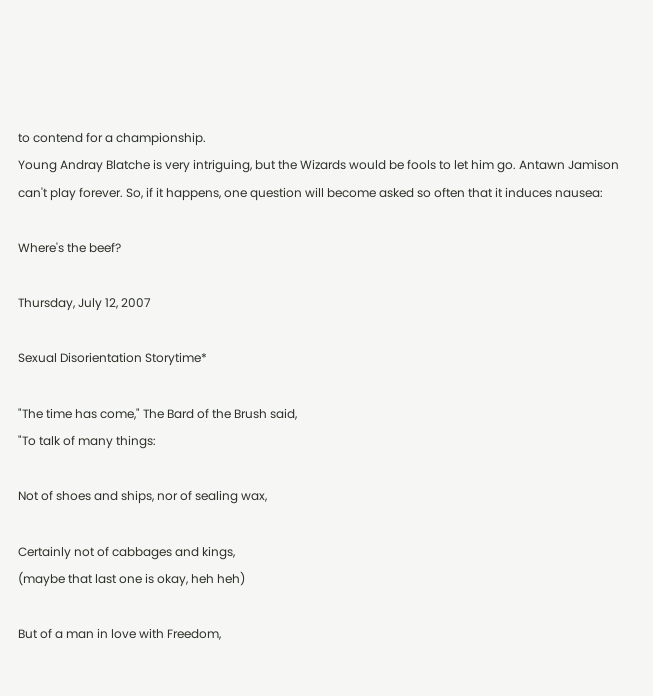to contend for a championship.
Young Andray Blatche is very intriguing, but the Wizards would be fools to let him go. Antawn Jamison can't play forever. So, if it happens, one question will become asked so often that it induces nausea:

Where's the beef?

Thursday, July 12, 2007

Sexual Disorientation Storytime*

"The time has come," The Bard of the Brush said,
"To talk of many things:

Not of shoes and ships, nor of sealing wax,

Certainly not of cabbages and kings,
(maybe that last one is okay, heh heh)

But of a man in love with Freedom,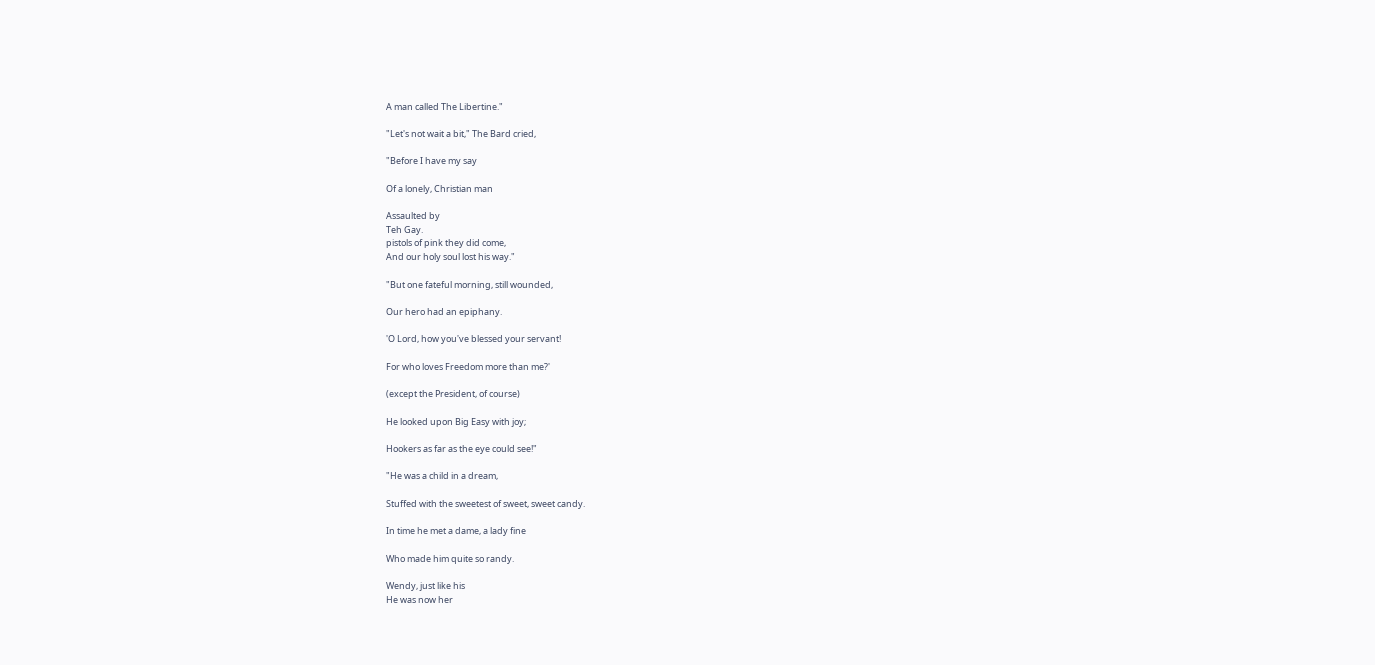A man called The Libertine."

"Let's not wait a bit," The Bard cried,

"Before I have my say

Of a lonely, Christian man

Assaulted by
Teh Gay.
pistols of pink they did come,
And our holy soul lost his way."

"But one fateful morning, still wounded,

Our hero had an epiphany.

'O Lord, how you've blessed your servant!

For who loves Freedom more than me?'

(except the President, of course)

He looked upon Big Easy with joy;

Hookers as far as the eye could see!"

"He was a child in a dream,

Stuffed with the sweetest of sweet, sweet candy.

In time he met a dame, a lady fine

Who made him quite so randy.

Wendy, just like his
He was now her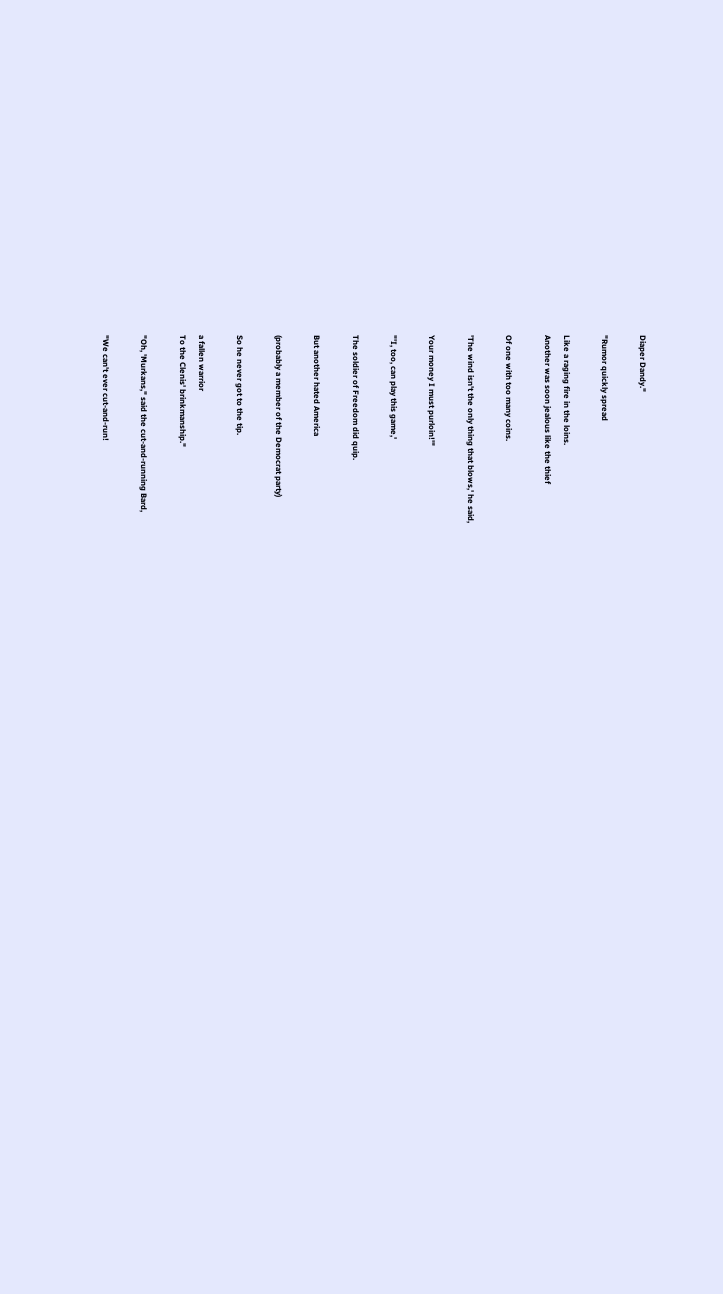Diaper Dandy."

"Rumor quickly spread

Like a raging fire in the loins.
Another was soon jealous like the thief

Of one with too many coins.

'The wind isn't the only thing that blows,' he said,

Your money I must purloin!'"

"'I, too, can play this game,'

The soldier of Freedom did quip.

But another hated America

(probably a member of the Democrat party)

So he never got to the tip.

a fallen warrior
To the Clenis' brinkmanship."

"Oh, 'Murkans," said the cut-and-running Bard,

"We can't ever cut-and-run!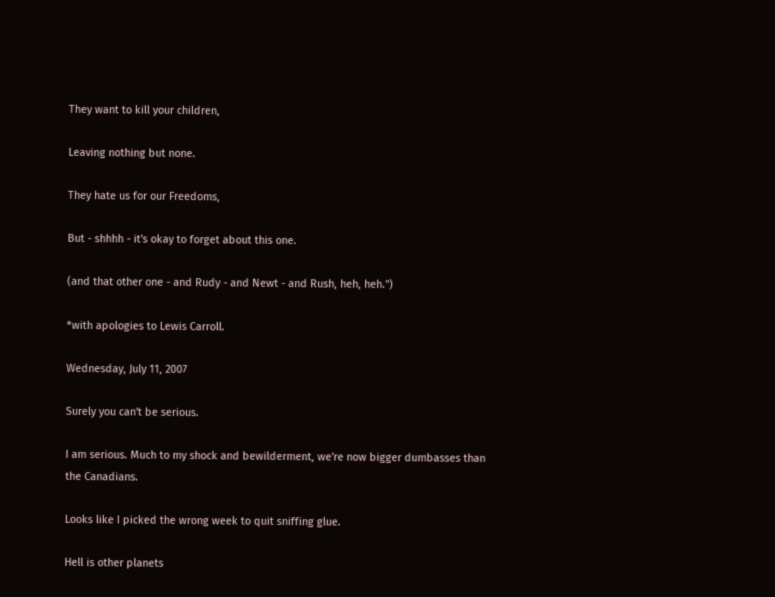They want to kill your children,

Leaving nothing but none.

They hate us for our Freedoms,

But - shhhh - it's okay to forget about this one.

(and that other one - and Rudy - and Newt - and Rush, heh, heh.")

*with apologies to Lewis Carroll.

Wednesday, July 11, 2007

Surely you can't be serious.

I am serious. Much to my shock and bewilderment, we're now bigger dumbasses than the Canadians.

Looks like I picked the wrong week to quit sniffing glue.

Hell is other planets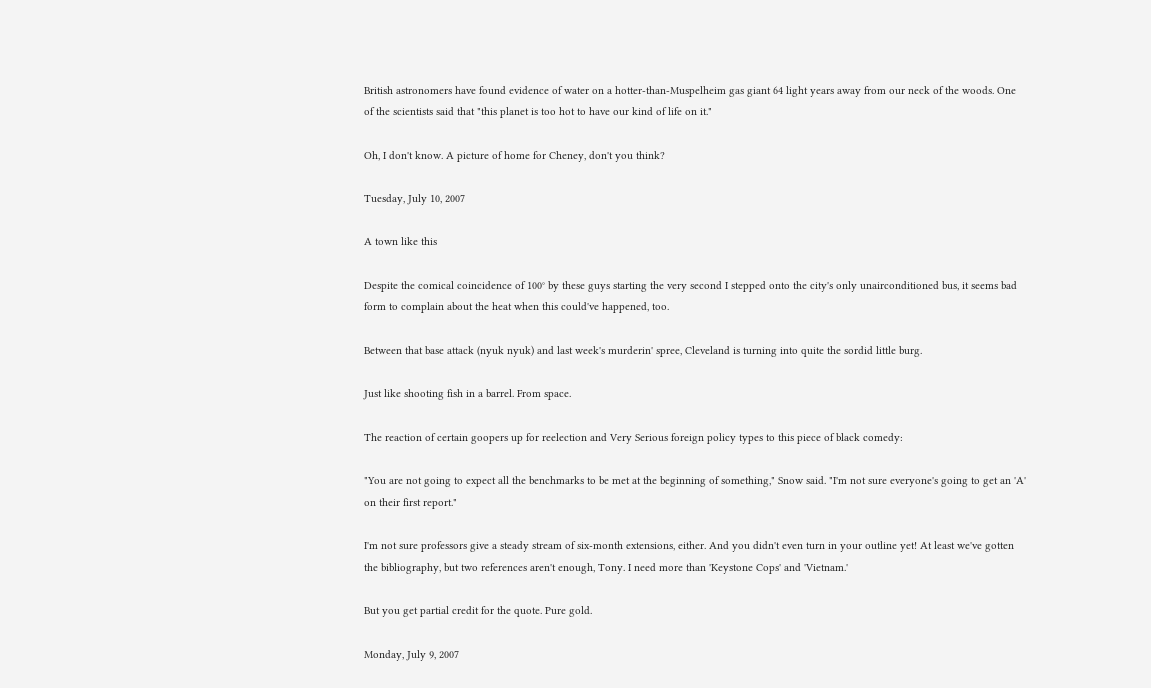British astronomers have found evidence of water on a hotter-than-Muspelheim gas giant 64 light years away from our neck of the woods. One of the scientists said that "this planet is too hot to have our kind of life on it."

Oh, I don't know. A picture of home for Cheney, don't you think?

Tuesday, July 10, 2007

A town like this

Despite the comical coincidence of 100° by these guys starting the very second I stepped onto the city's only unairconditioned bus, it seems bad form to complain about the heat when this could've happened, too.

Between that base attack (nyuk nyuk) and last week's murderin' spree, Cleveland is turning into quite the sordid little burg.

Just like shooting fish in a barrel. From space.

The reaction of certain goopers up for reelection and Very Serious foreign policy types to this piece of black comedy:

"You are not going to expect all the benchmarks to be met at the beginning of something," Snow said. "I'm not sure everyone's going to get an 'A' on their first report."

I'm not sure professors give a steady stream of six-month extensions, either. And you didn't even turn in your outline yet! At least we've gotten the bibliography, but two references aren't enough, Tony. I need more than 'Keystone Cops' and 'Vietnam.'

But you get partial credit for the quote. Pure gold.

Monday, July 9, 2007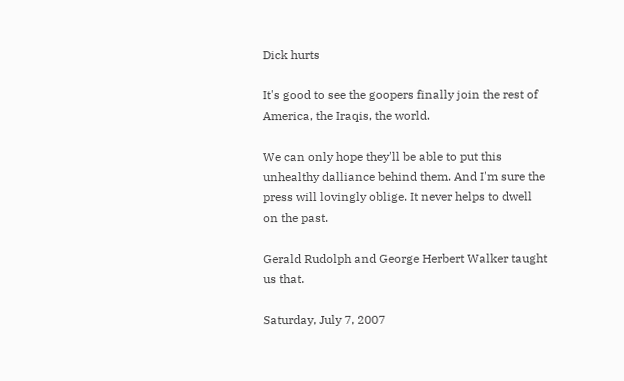Dick hurts

It's good to see the goopers finally join the rest of America, the Iraqis, the world.

We can only hope they'll be able to put this unhealthy dalliance behind them. And I'm sure the press will lovingly oblige. It never helps to dwell on the past.

Gerald Rudolph and George Herbert Walker taught us that.

Saturday, July 7, 2007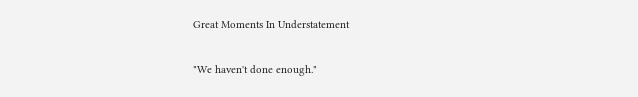Great Moments In Understatement

"We haven't done enough."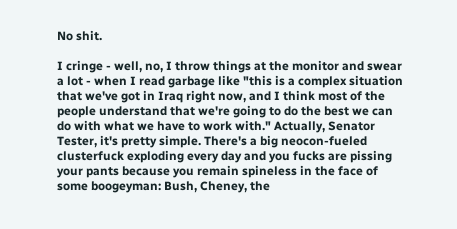No shit.

I cringe - well, no, I throw things at the monitor and swear a lot - when I read garbage like "this is a complex situation that we've got in Iraq right now, and I think most of the people understand that we're going to do the best we can do with what we have to work with." Actually, Senator Tester, it's pretty simple. There's a big neocon-fueled clusterfuck exploding every day and you fucks are pissing your pants because you remain spineless in the face of some boogeyman: Bush, Cheney, the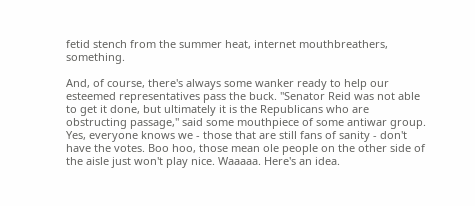fetid stench from the summer heat, internet mouthbreathers, something.

And, of course, there's always some wanker ready to help our esteemed representatives pass the buck. "Senator Reid was not able to get it done, but ultimately it is the Republicans who are obstructing passage," said some mouthpiece of some antiwar group. Yes, everyone knows we - those that are still fans of sanity - don't have the votes. Boo hoo, those mean ole people on the other side of the aisle just won't play nice. Waaaaa. Here's an idea.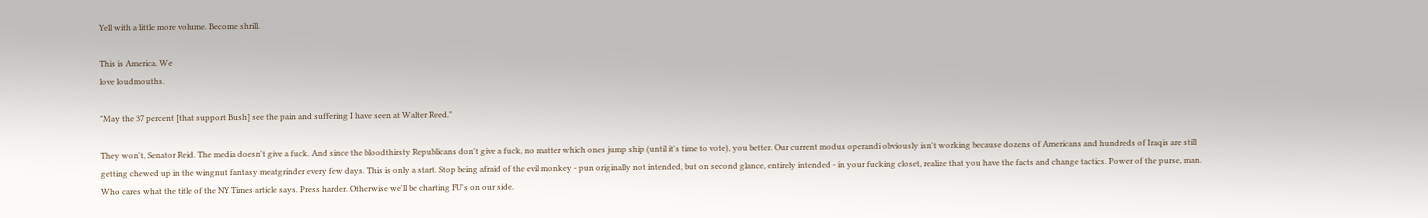Yell with a little more volume. Become shrill.

This is America. We
love loudmouths.

"May the 37 percent [that support Bush] see the pain and suffering I have seen at Walter Reed."

They won't, Senator Reid. The media doesn't give a fuck. And since the bloodthirsty Republicans don't give a fuck, no matter which ones jump ship (until it's time to vote), you better. Our current modus operandi obviously isn't working because dozens of Americans and hundreds of Iraqis are still getting chewed up in the wingnut fantasy meatgrinder every few days. This is only a start. Stop being afraid of the evil monkey - pun originally not intended, but on second glance, entirely intended - in your fucking closet, realize that you have the facts and change tactics. Power of the purse, man. Who cares what the title of the NY Times article says. Press harder. Otherwise we'll be charting FU's on our side.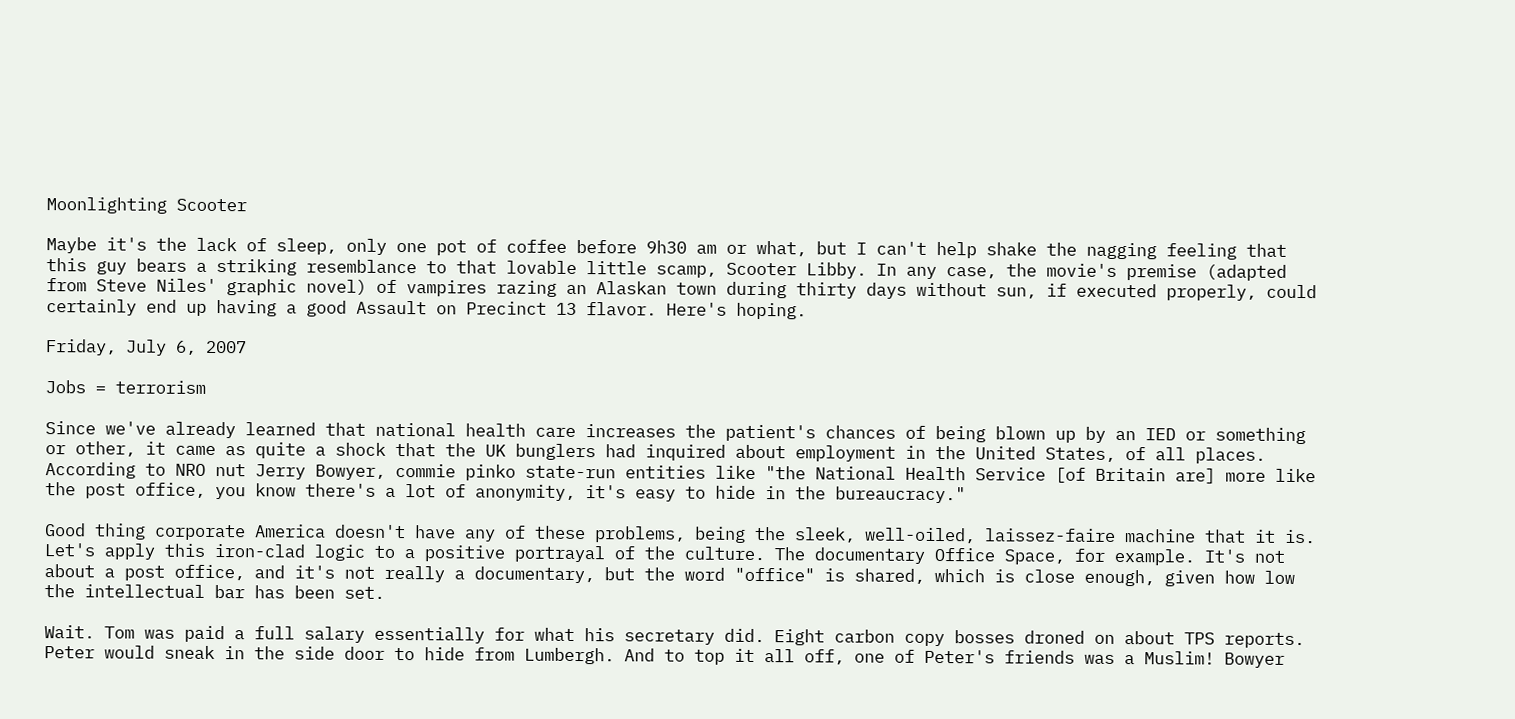Moonlighting Scooter

Maybe it's the lack of sleep, only one pot of coffee before 9h30 am or what, but I can't help shake the nagging feeling that this guy bears a striking resemblance to that lovable little scamp, Scooter Libby. In any case, the movie's premise (adapted from Steve Niles' graphic novel) of vampires razing an Alaskan town during thirty days without sun, if executed properly, could certainly end up having a good Assault on Precinct 13 flavor. Here's hoping.

Friday, July 6, 2007

Jobs = terrorism

Since we've already learned that national health care increases the patient's chances of being blown up by an IED or something or other, it came as quite a shock that the UK bunglers had inquired about employment in the United States, of all places. According to NRO nut Jerry Bowyer, commie pinko state-run entities like "the National Health Service [of Britain are] more like the post office, you know there's a lot of anonymity, it's easy to hide in the bureaucracy."

Good thing corporate America doesn't have any of these problems, being the sleek, well-oiled, laissez-faire machine that it is. Let's apply this iron-clad logic to a positive portrayal of the culture. The documentary Office Space, for example. It's not about a post office, and it's not really a documentary, but the word "office" is shared, which is close enough, given how low the intellectual bar has been set.

Wait. Tom was paid a full salary essentially for what his secretary did. Eight carbon copy bosses droned on about TPS reports. Peter would sneak in the side door to hide from Lumbergh. And to top it all off, one of Peter's friends was a Muslim! Bowyer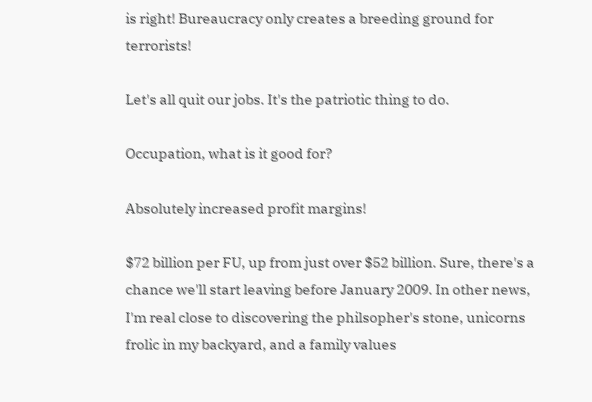is right! Bureaucracy only creates a breeding ground for terrorists!

Let's all quit our jobs. It's the patriotic thing to do.

Occupation, what is it good for?

Absolutely increased profit margins!

$72 billion per FU, up from just over $52 billion. Sure, there's a chance we'll start leaving before January 2009. In other news, I'm real close to discovering the philsopher's stone, unicorns frolic in my backyard, and a family values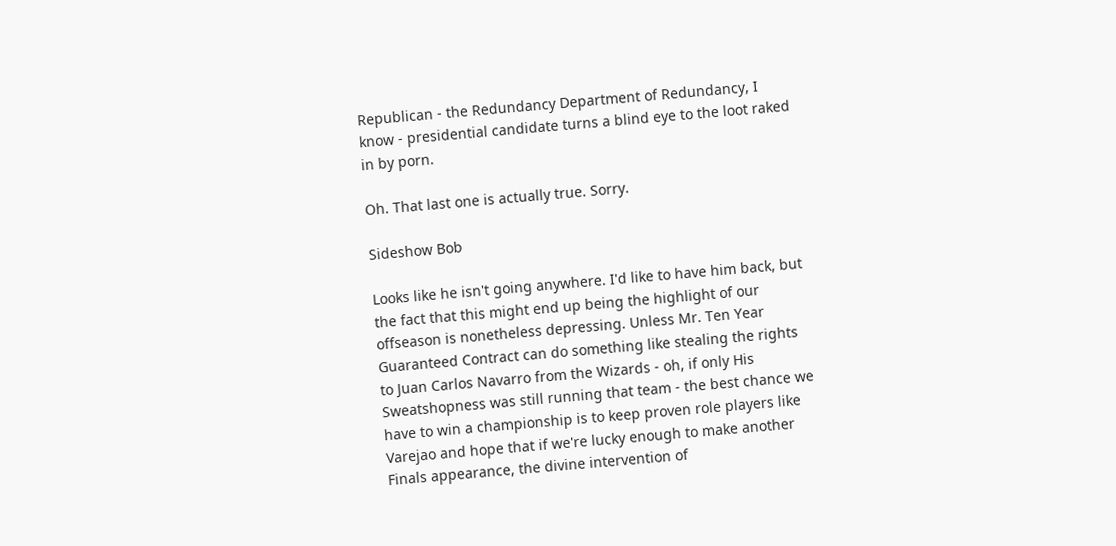Republican - the Redundancy Department of Redundancy, I know - presidential candidate turns a blind eye to the loot raked in by porn.

Oh. That last one is actually true. Sorry.

Sideshow Bob

Looks like he isn't going anywhere. I'd like to have him back, but the fact that this might end up being the highlight of our offseason is nonetheless depressing. Unless Mr. Ten Year Guaranteed Contract can do something like stealing the rights to Juan Carlos Navarro from the Wizards - oh, if only His Sweatshopness was still running that team - the best chance we have to win a championship is to keep proven role players like Varejao and hope that if we're lucky enough to make another Finals appearance, the divine intervention of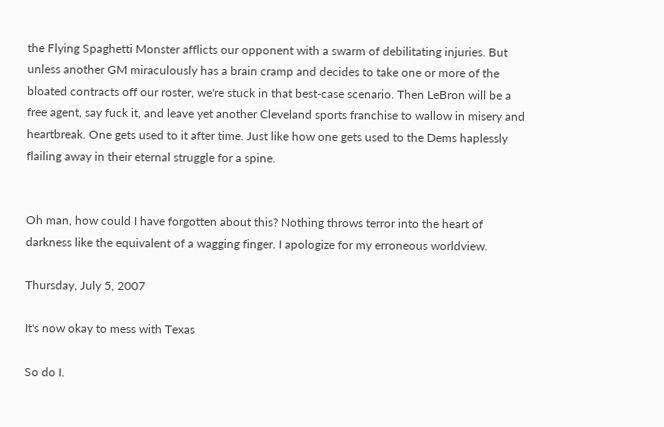the Flying Spaghetti Monster afflicts our opponent with a swarm of debilitating injuries. But unless another GM miraculously has a brain cramp and decides to take one or more of the bloated contracts off our roster, we're stuck in that best-case scenario. Then LeBron will be a free agent, say fuck it, and leave yet another Cleveland sports franchise to wallow in misery and heartbreak. One gets used to it after time. Just like how one gets used to the Dems haplessly flailing away in their eternal struggle for a spine.


Oh man, how could I have forgotten about this? Nothing throws terror into the heart of darkness like the equivalent of a wagging finger. I apologize for my erroneous worldview.

Thursday, July 5, 2007

It's now okay to mess with Texas

So do I.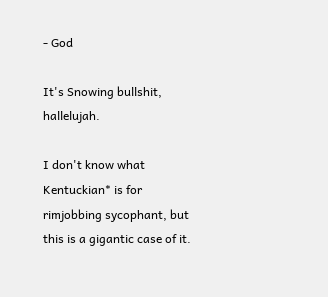- God

It's Snowing bullshit, hallelujah.

I don't know what Kentuckian* is for rimjobbing sycophant, but this is a gigantic case of it.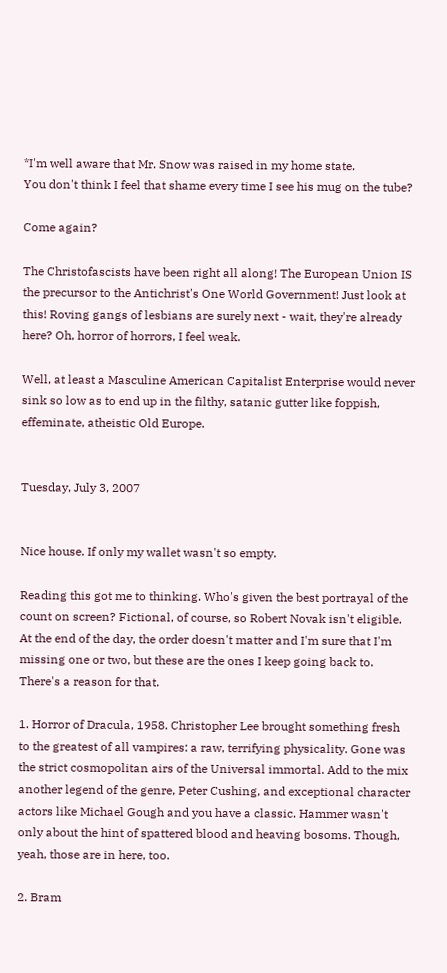*I'm well aware that Mr. Snow was raised in my home state.
You don't think I feel that shame every time I see his mug on the tube?

Come again?

The Christofascists have been right all along! The European Union IS the precursor to the Antichrist's One World Government! Just look at this! Roving gangs of lesbians are surely next - wait, they're already here? Oh, horror of horrors, I feel weak.

Well, at least a Masculine American Capitalist Enterprise would never sink so low as to end up in the filthy, satanic gutter like foppish, effeminate, atheistic Old Europe.


Tuesday, July 3, 2007


Nice house. If only my wallet wasn't so empty.

Reading this got me to thinking. Who's given the best portrayal of the count on screen? Fictional, of course, so Robert Novak isn't eligible. At the end of the day, the order doesn't matter and I'm sure that I'm missing one or two, but these are the ones I keep going back to. There's a reason for that.

1. Horror of Dracula, 1958. Christopher Lee brought something fresh to the greatest of all vampires: a raw, terrifying physicality. Gone was the strict cosmopolitan airs of the Universal immortal. Add to the mix another legend of the genre, Peter Cushing, and exceptional character actors like Michael Gough and you have a classic. Hammer wasn't only about the hint of spattered blood and heaving bosoms. Though, yeah, those are in here, too.

2. Bram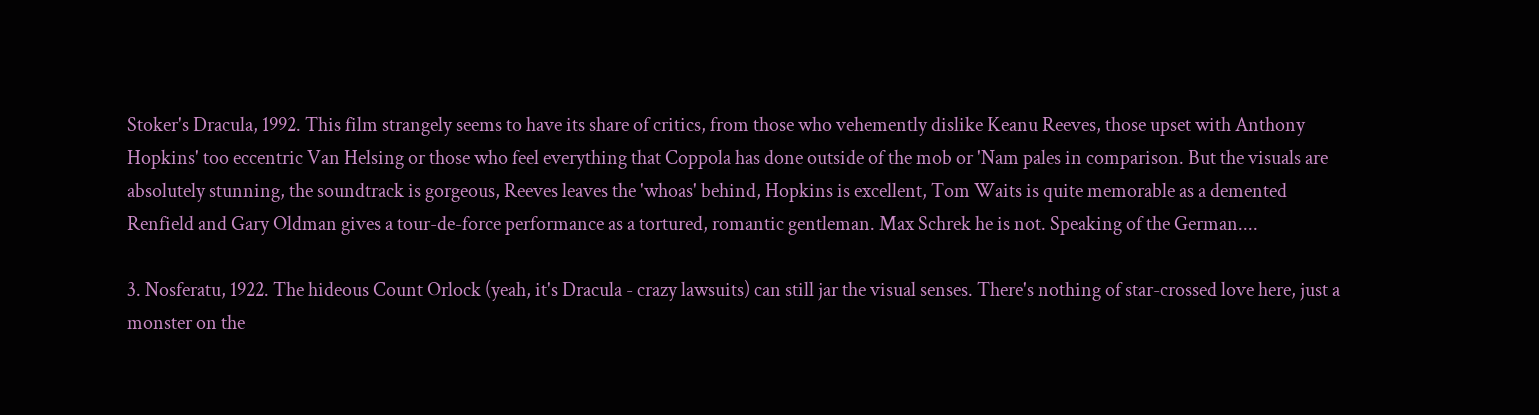Stoker's Dracula, 1992. This film strangely seems to have its share of critics, from those who vehemently dislike Keanu Reeves, those upset with Anthony Hopkins' too eccentric Van Helsing or those who feel everything that Coppola has done outside of the mob or 'Nam pales in comparison. But the visuals are absolutely stunning, the soundtrack is gorgeous, Reeves leaves the 'whoas' behind, Hopkins is excellent, Tom Waits is quite memorable as a demented Renfield and Gary Oldman gives a tour-de-force performance as a tortured, romantic gentleman. Max Schrek he is not. Speaking of the German....

3. Nosferatu, 1922. The hideous Count Orlock (yeah, it's Dracula - crazy lawsuits) can still jar the visual senses. There's nothing of star-crossed love here, just a monster on the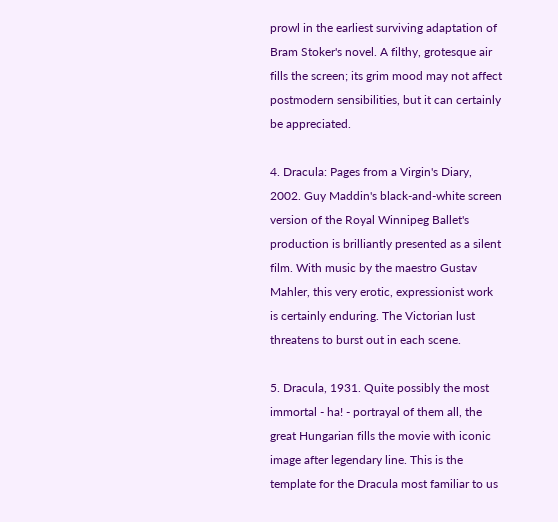prowl in the earliest surviving adaptation of Bram Stoker's novel. A filthy, grotesque air fills the screen; its grim mood may not affect postmodern sensibilities, but it can certainly be appreciated.

4. Dracula: Pages from a Virgin's Diary, 2002. Guy Maddin's black-and-white screen version of the Royal Winnipeg Ballet's production is brilliantly presented as a silent film. With music by the maestro Gustav Mahler, this very erotic, expressionist work is certainly enduring. The Victorian lust threatens to burst out in each scene.

5. Dracula, 1931. Quite possibly the most immortal - ha! - portrayal of them all, the great Hungarian fills the movie with iconic image after legendary line. This is the template for the Dracula most familiar to us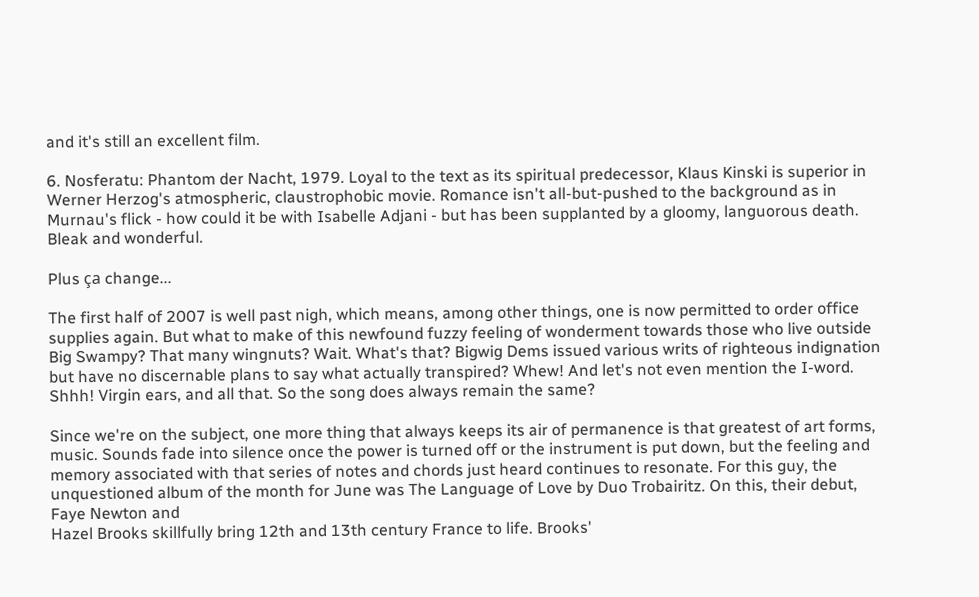and it's still an excellent film.

6. Nosferatu: Phantom der Nacht, 1979. Loyal to the text as its spiritual predecessor, Klaus Kinski is superior in Werner Herzog's atmospheric, claustrophobic movie. Romance isn't all-but-pushed to the background as in Murnau's flick - how could it be with Isabelle Adjani - but has been supplanted by a gloomy, languorous death. Bleak and wonderful.

Plus ça change...

The first half of 2007 is well past nigh, which means, among other things, one is now permitted to order office supplies again. But what to make of this newfound fuzzy feeling of wonderment towards those who live outside Big Swampy? That many wingnuts? Wait. What's that? Bigwig Dems issued various writs of righteous indignation but have no discernable plans to say what actually transpired? Whew! And let's not even mention the I-word. Shhh! Virgin ears, and all that. So the song does always remain the same?

Since we're on the subject, one more thing that always keeps its air of permanence is that greatest of art forms, music. Sounds fade into silence once the power is turned off or the instrument is put down, but the feeling and memory associated with that series of notes and chords just heard continues to resonate. For this guy, the unquestioned album of the month for June was The Language of Love by Duo Trobairitz. On this, their debut, Faye Newton and
Hazel Brooks skillfully bring 12th and 13th century France to life. Brooks'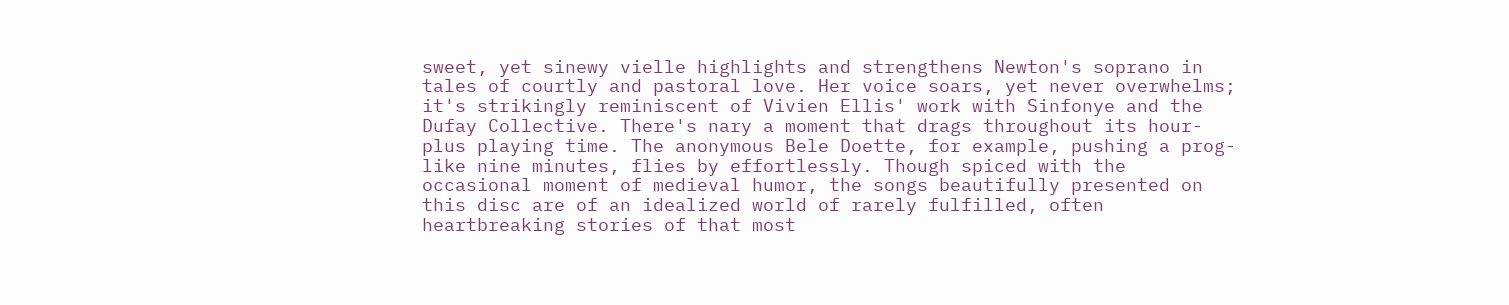sweet, yet sinewy vielle highlights and strengthens Newton's soprano in tales of courtly and pastoral love. Her voice soars, yet never overwhelms; it's strikingly reminiscent of Vivien Ellis' work with Sinfonye and the Dufay Collective. There's nary a moment that drags throughout its hour-plus playing time. The anonymous Bele Doette, for example, pushing a prog-like nine minutes, flies by effortlessly. Though spiced with the occasional moment of medieval humor, the songs beautifully presented on this disc are of an idealized world of rarely fulfilled, often heartbreaking stories of that most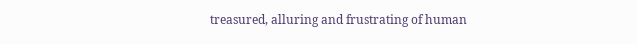treasured, alluring and frustrating of human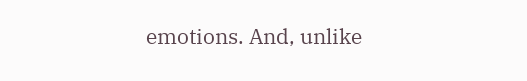emotions. And, unlike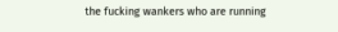the fucking wankers who are running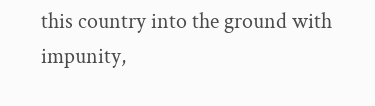this country into the ground with impunity,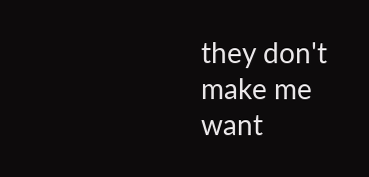they don't make me want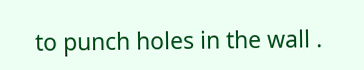to punch holes in the wall .